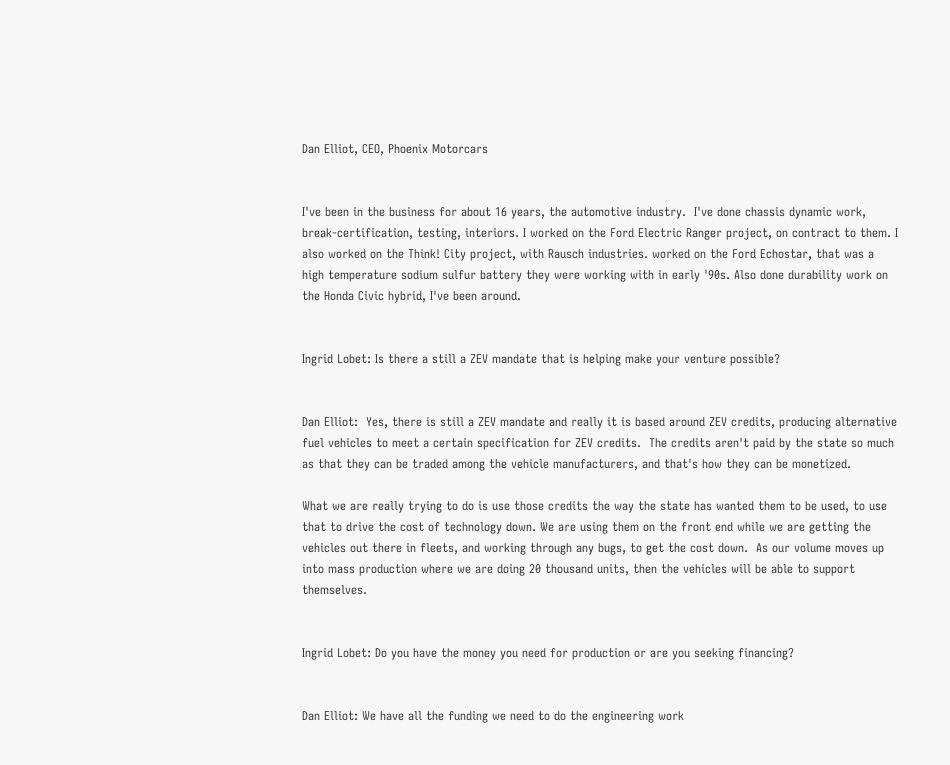Dan Elliot, CEO, Phoenix Motorcars


I've been in the business for about 16 years, the automotive industry.  I've done chassis dynamic work, break-certification, testing, interiors. I worked on the Ford Electric Ranger project, on contract to them. I also worked on the Think! City project, with Rausch industries. worked on the Ford Echostar, that was a high temperature sodium sulfur battery they were working with in early '90s. Also done durability work on the Honda Civic hybrid, I've been around.


Ingrid Lobet: Is there a still a ZEV mandate that is helping make your venture possible?


Dan Elliot:  Yes, there is still a ZEV mandate and really it is based around ZEV credits, producing alternative fuel vehicles to meet a certain specification for ZEV credits.  The credits aren't paid by the state so much as that they can be traded among the vehicle manufacturers, and that's how they can be monetized.

What we are really trying to do is use those credits the way the state has wanted them to be used, to use that to drive the cost of technology down. We are using them on the front end while we are getting the vehicles out there in fleets, and working through any bugs, to get the cost down.  As our volume moves up into mass production where we are doing 20 thousand units, then the vehicles will be able to support themselves.


Ingrid Lobet: Do you have the money you need for production or are you seeking financing?


Dan Elliot: We have all the funding we need to do the engineering work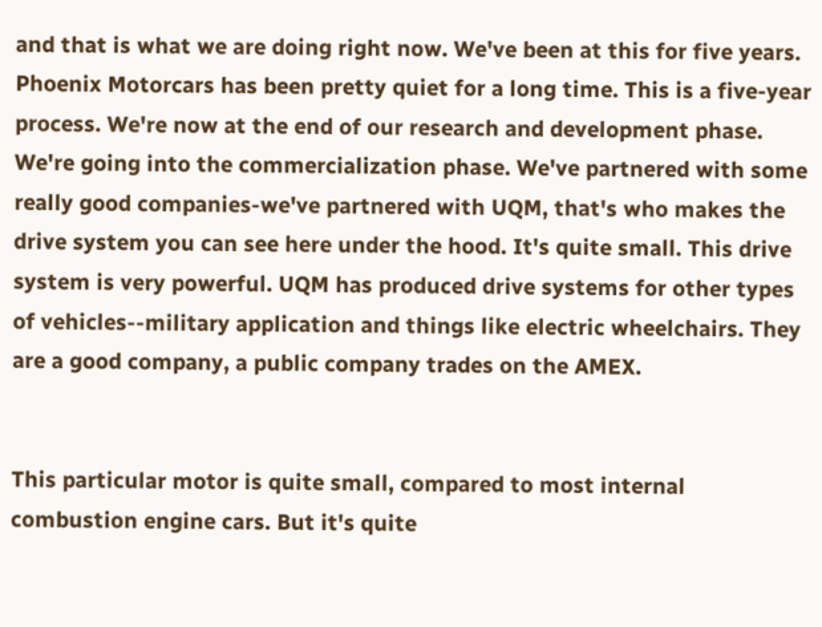and that is what we are doing right now. We've been at this for five years. Phoenix Motorcars has been pretty quiet for a long time. This is a five-year process. We're now at the end of our research and development phase. We're going into the commercialization phase. We've partnered with some really good companies-we've partnered with UQM, that's who makes the drive system you can see here under the hood. It's quite small. This drive system is very powerful. UQM has produced drive systems for other types of vehicles--military application and things like electric wheelchairs. They are a good company, a public company trades on the AMEX.


This particular motor is quite small, compared to most internal combustion engine cars. But it's quite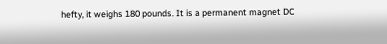hefty, it weighs 180 pounds. It is a permanent magnet DC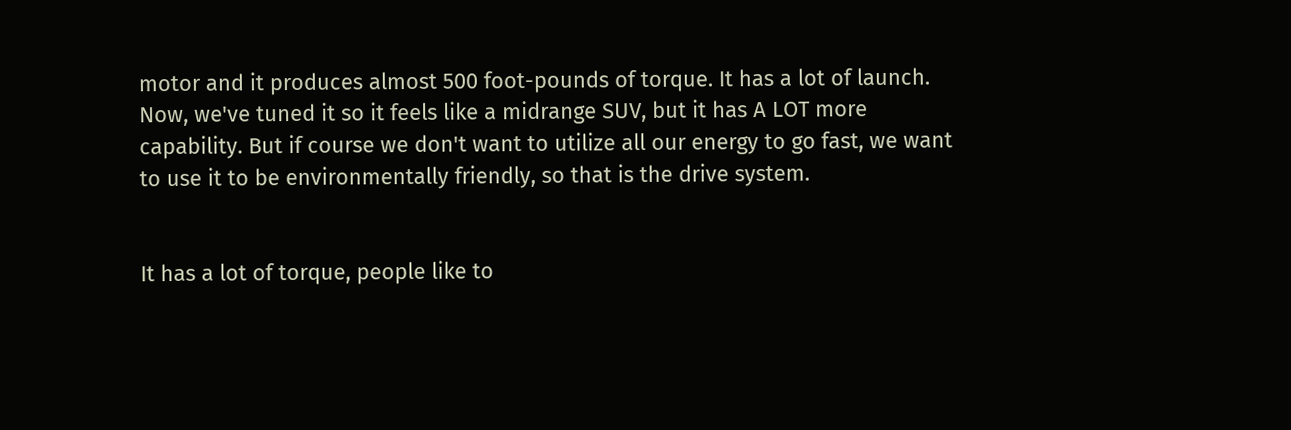motor and it produces almost 500 foot-pounds of torque. It has a lot of launch. Now, we've tuned it so it feels like a midrange SUV, but it has A LOT more capability. But if course we don't want to utilize all our energy to go fast, we want to use it to be environmentally friendly, so that is the drive system.


It has a lot of torque, people like to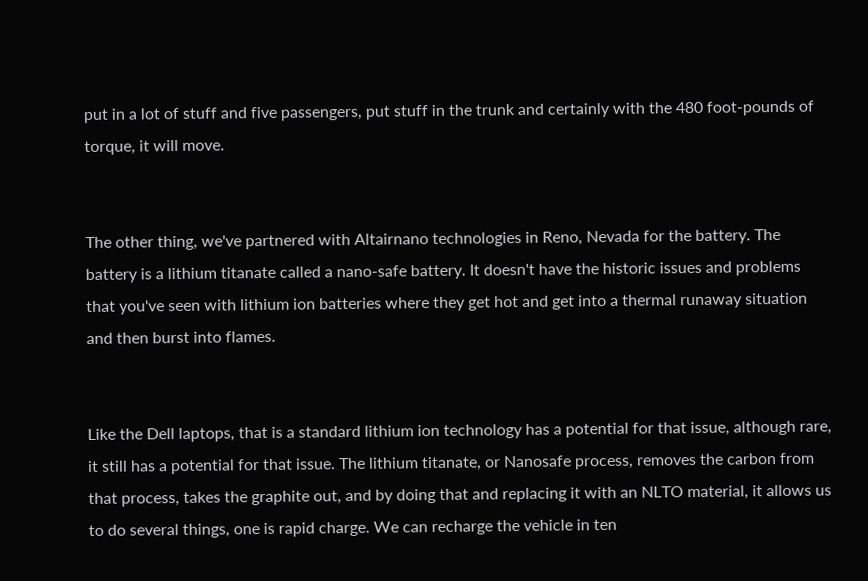put in a lot of stuff and five passengers, put stuff in the trunk and certainly with the 480 foot-pounds of torque, it will move.


The other thing, we've partnered with Altairnano technologies in Reno, Nevada for the battery. The battery is a lithium titanate called a nano-safe battery. It doesn't have the historic issues and problems that you've seen with lithium ion batteries where they get hot and get into a thermal runaway situation and then burst into flames.


Like the Dell laptops, that is a standard lithium ion technology has a potential for that issue, although rare, it still has a potential for that issue. The lithium titanate, or Nanosafe process, removes the carbon from that process, takes the graphite out, and by doing that and replacing it with an NLTO material, it allows us to do several things, one is rapid charge. We can recharge the vehicle in ten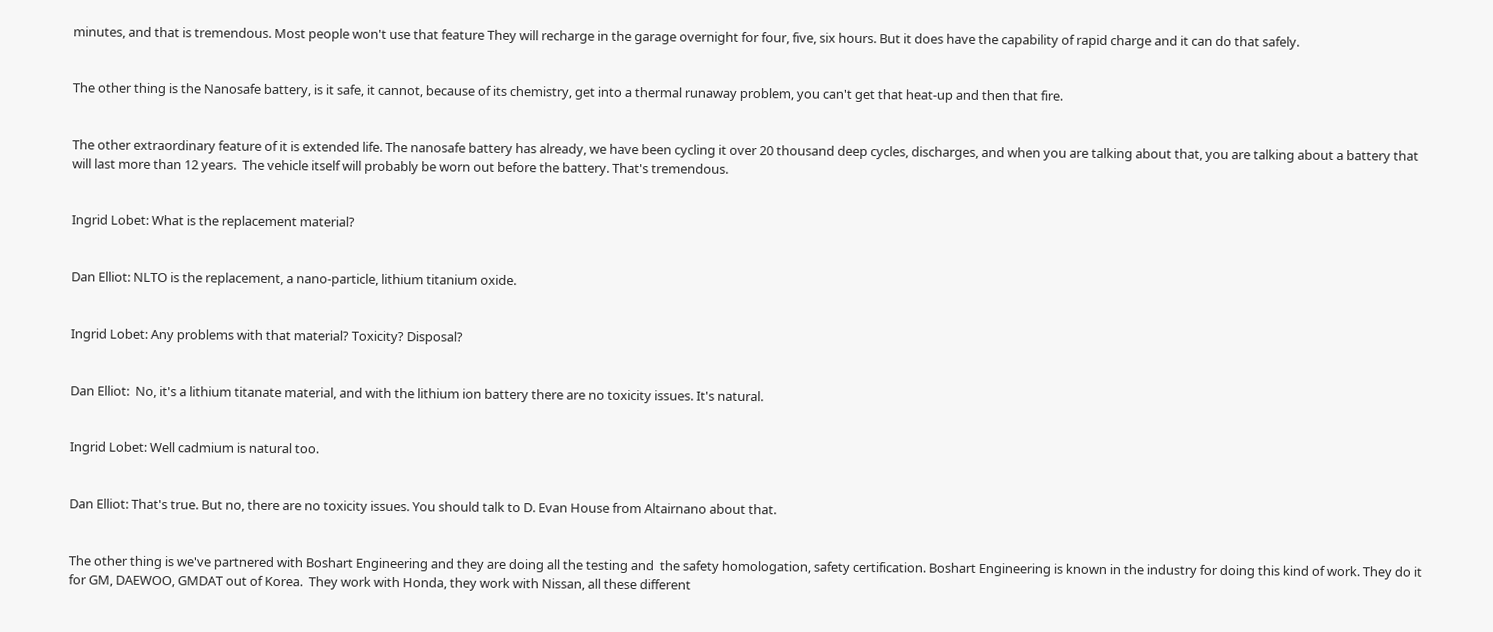minutes, and that is tremendous. Most people won't use that feature They will recharge in the garage overnight for four, five, six hours. But it does have the capability of rapid charge and it can do that safely.


The other thing is the Nanosafe battery, is it safe, it cannot, because of its chemistry, get into a thermal runaway problem, you can't get that heat-up and then that fire.


The other extraordinary feature of it is extended life. The nanosafe battery has already, we have been cycling it over 20 thousand deep cycles, discharges, and when you are talking about that, you are talking about a battery that will last more than 12 years.  The vehicle itself will probably be worn out before the battery. That's tremendous.


Ingrid Lobet: What is the replacement material?


Dan Elliot: NLTO is the replacement, a nano-particle, lithium titanium oxide.


Ingrid Lobet: Any problems with that material? Toxicity? Disposal?


Dan Elliot:  No, it's a lithium titanate material, and with the lithium ion battery there are no toxicity issues. It's natural.


Ingrid Lobet: Well cadmium is natural too.


Dan Elliot: That's true. But no, there are no toxicity issues. You should talk to D. Evan House from Altairnano about that.


The other thing is we've partnered with Boshart Engineering and they are doing all the testing and  the safety homologation, safety certification. Boshart Engineering is known in the industry for doing this kind of work. They do it for GM, DAEWOO, GMDAT out of Korea.  They work with Honda, they work with Nissan, all these different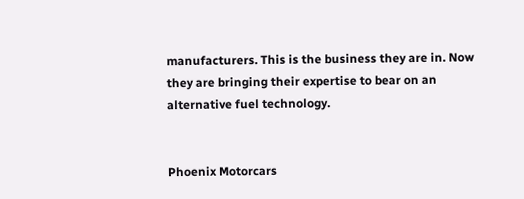manufacturers. This is the business they are in. Now they are bringing their expertise to bear on an alternative fuel technology.


Phoenix Motorcars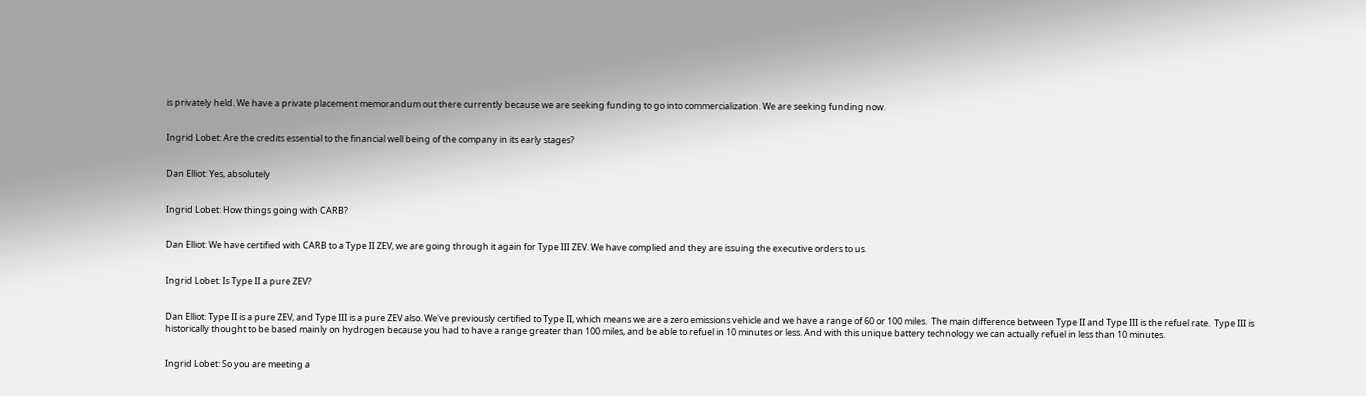is privately held. We have a private placement memorandum out there currently because we are seeking funding to go into commercialization. We are seeking funding now.


Ingrid Lobet: Are the credits essential to the financial well being of the company in its early stages?


Dan Elliot: Yes, absolutely


Ingrid Lobet: How things going with CARB?


Dan Elliot: We have certified with CARB to a Type II ZEV, we are going through it again for Type III ZEV. We have complied and they are issuing the executive orders to us.


Ingrid Lobet: Is Type II a pure ZEV?


Dan Elliot: Type II is a pure ZEV, and Type III is a pure ZEV also. We've previously certified to Type II, which means we are a zero emissions vehicle and we have a range of 60 or 100 miles.  The main difference between Type II and Type III is the refuel rate.  Type III is historically thought to be based mainly on hydrogen because you had to have a range greater than 100 miles, and be able to refuel in 10 minutes or less. And with this unique battery technology we can actually refuel in less than 10 minutes.


Ingrid Lobet: So you are meeting a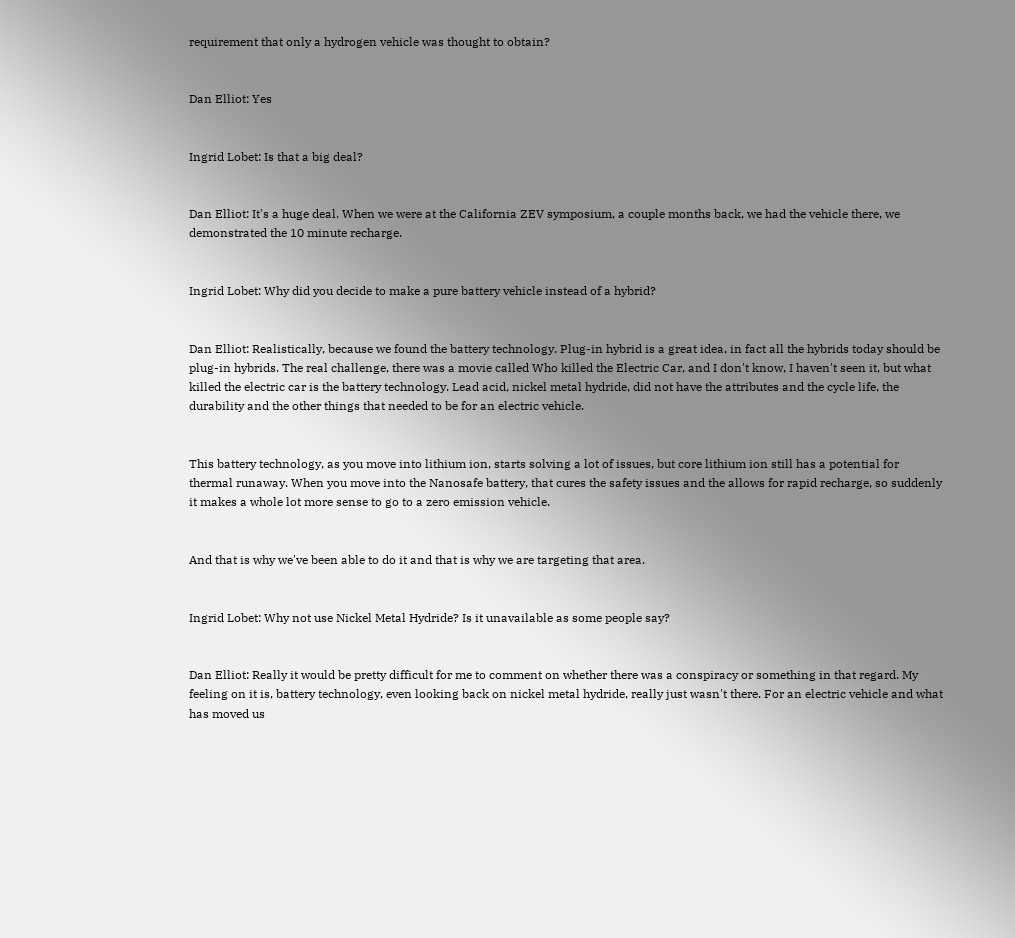requirement that only a hydrogen vehicle was thought to obtain?


Dan Elliot: Yes


Ingrid Lobet: Is that a big deal?


Dan Elliot: It's a huge deal. When we were at the California ZEV symposium, a couple months back, we had the vehicle there, we demonstrated the 10 minute recharge.


Ingrid Lobet: Why did you decide to make a pure battery vehicle instead of a hybrid?


Dan Elliot: Realistically, because we found the battery technology. Plug-in hybrid is a great idea, in fact all the hybrids today should be plug-in hybrids. The real challenge, there was a movie called Who killed the Electric Car, and I don't know, I haven't seen it, but what killed the electric car is the battery technology. Lead acid, nickel metal hydride, did not have the attributes and the cycle life, the durability and the other things that needed to be for an electric vehicle.


This battery technology, as you move into lithium ion, starts solving a lot of issues, but core lithium ion still has a potential for thermal runaway. When you move into the Nanosafe battery, that cures the safety issues and the allows for rapid recharge, so suddenly it makes a whole lot more sense to go to a zero emission vehicle.


And that is why we've been able to do it and that is why we are targeting that area.


Ingrid Lobet: Why not use Nickel Metal Hydride? Is it unavailable as some people say?


Dan Elliot: Really it would be pretty difficult for me to comment on whether there was a conspiracy or something in that regard. My feeling on it is, battery technology, even looking back on nickel metal hydride, really just wasn't there. For an electric vehicle and what has moved us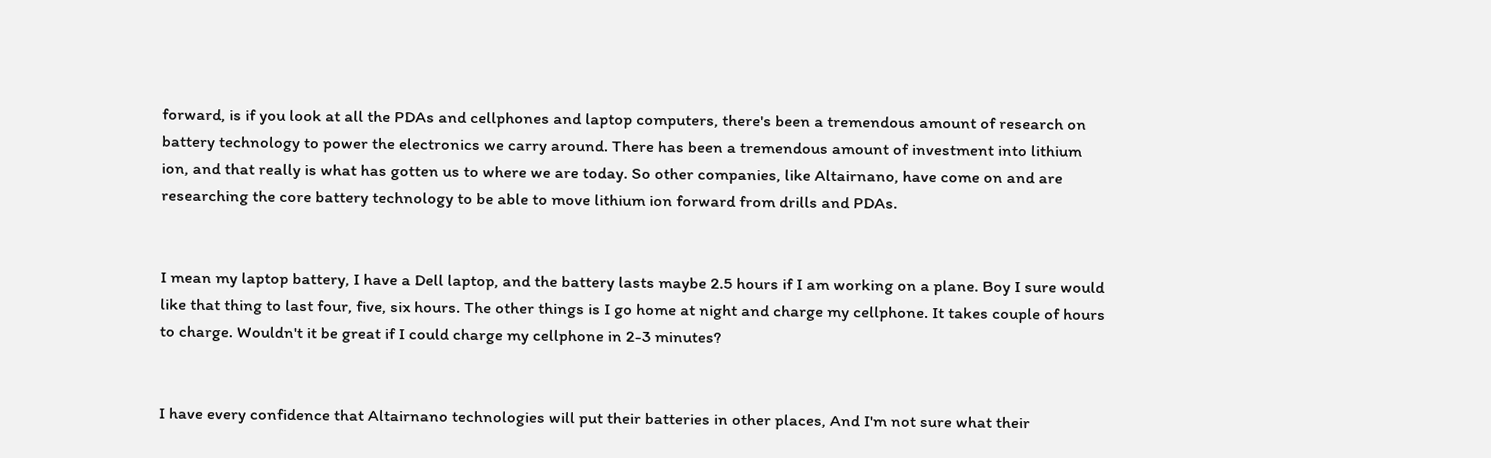forward, is if you look at all the PDAs and cellphones and laptop computers, there's been a tremendous amount of research on battery technology to power the electronics we carry around. There has been a tremendous amount of investment into lithium ion, and that really is what has gotten us to where we are today. So other companies, like Altairnano, have come on and are researching the core battery technology to be able to move lithium ion forward from drills and PDAs.


I mean my laptop battery, I have a Dell laptop, and the battery lasts maybe 2.5 hours if I am working on a plane. Boy I sure would like that thing to last four, five, six hours. The other things is I go home at night and charge my cellphone. It takes couple of hours to charge. Wouldn't it be great if I could charge my cellphone in 2-3 minutes?


I have every confidence that Altairnano technologies will put their batteries in other places, And I'm not sure what their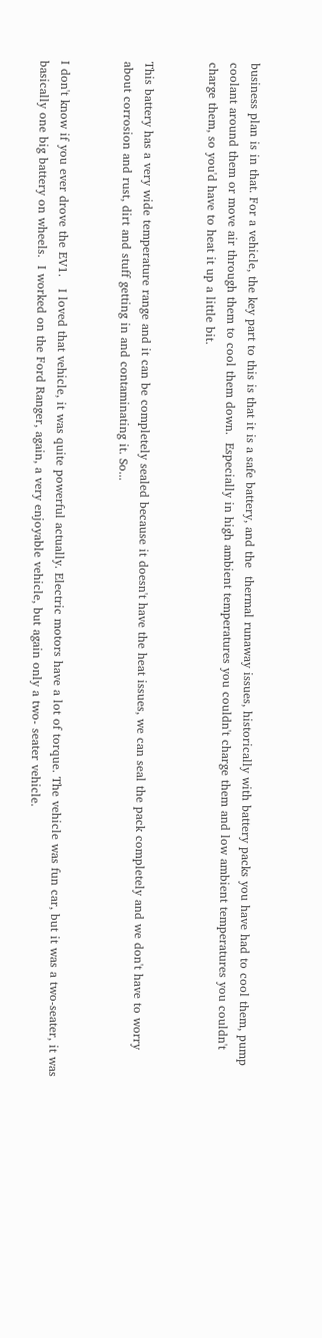business plan is in that. For a vehicle, the key part to this is that it is a safe battery, and the  thermal runaway issues, historically with battery packs you have had to cool them, pump coolant around them or move air through them to cool them down.  Especially in high ambient temperatures you couldn't charge them and low ambient temperatures you couldn't charge them, so you'd have to heat it up a little bit.


This battery has a very wide temperature range and it can be completely sealed because it doesn't have the heat issues, we can seal the pack completely and we don't have to worry about corrosion and rust, dirt and stuff getting in and contaminating it. So...


I don't know if you ever drove the EV1.   I loved that vehicle, it was quite powerful actually. Electric motors have a lot of torque. The vehicle was fun car, but it was a two-seater, it was basically one big battery on wheels.  I worked on the Ford Ranger, again, a very enjoyable vehicle, but again only a two- seater vehicle.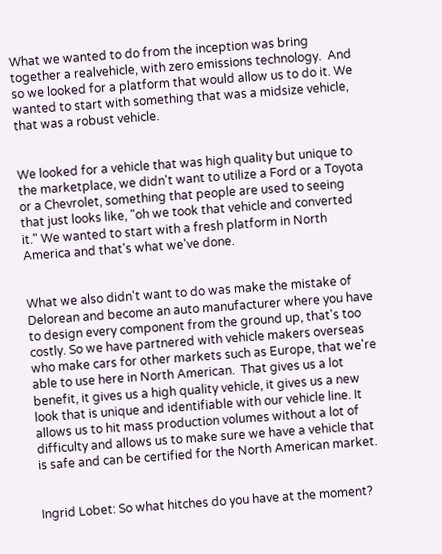What we wanted to do from the inception was bring together a realvehicle, with zero emissions technology.  And so we looked for a platform that would allow us to do it. We wanted to start with something that was a midsize vehicle, that was a robust vehicle.


We looked for a vehicle that was high quality but unique to the marketplace, we didn't want to utilize a Ford or a Toyota or a Chevrolet, something that people are used to seeing that just looks like, "oh we took that vehicle and converted it." We wanted to start with a fresh platform in North America and that's what we've done.


What we also didn't want to do was make the mistake of Delorean and become an auto manufacturer where you have to design every component from the ground up, that's too costly. So we have partnered with vehicle makers overseas who make cars for other markets such as Europe, that we're able to use here in North American.  That gives us a lot benefit, it gives us a high quality vehicle, it gives us a new look that is unique and identifiable with our vehicle line. It allows us to hit mass production volumes without a lot of difficulty and allows us to make sure we have a vehicle that is safe and can be certified for the North American market.


Ingrid Lobet: So what hitches do you have at the moment?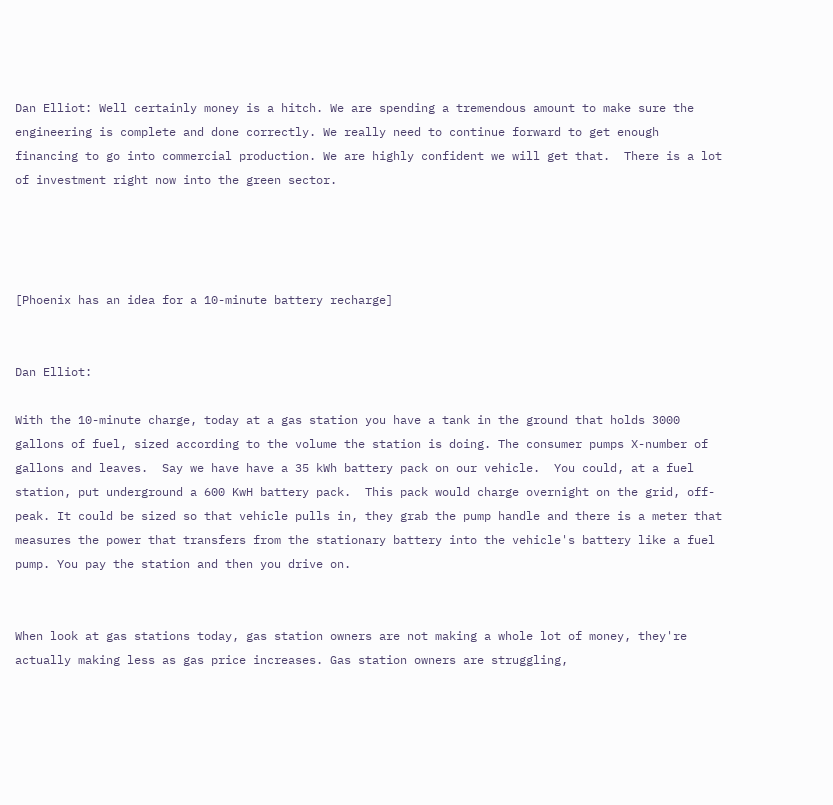Dan Elliot: Well certainly money is a hitch. We are spending a tremendous amount to make sure the engineering is complete and done correctly. We really need to continue forward to get enough financing to go into commercial production. We are highly confident we will get that.  There is a lot of investment right now into the green sector.




[Phoenix has an idea for a 10-minute battery recharge]


Dan Elliot:

With the 10-minute charge, today at a gas station you have a tank in the ground that holds 3000 gallons of fuel, sized according to the volume the station is doing. The consumer pumps X-number of gallons and leaves.  Say we have have a 35 kWh battery pack on our vehicle.  You could, at a fuel station, put underground a 600 KwH battery pack.  This pack would charge overnight on the grid, off-peak. It could be sized so that vehicle pulls in, they grab the pump handle and there is a meter that measures the power that transfers from the stationary battery into the vehicle's battery like a fuel pump. You pay the station and then you drive on.


When look at gas stations today, gas station owners are not making a whole lot of money, they're actually making less as gas price increases. Gas station owners are struggling,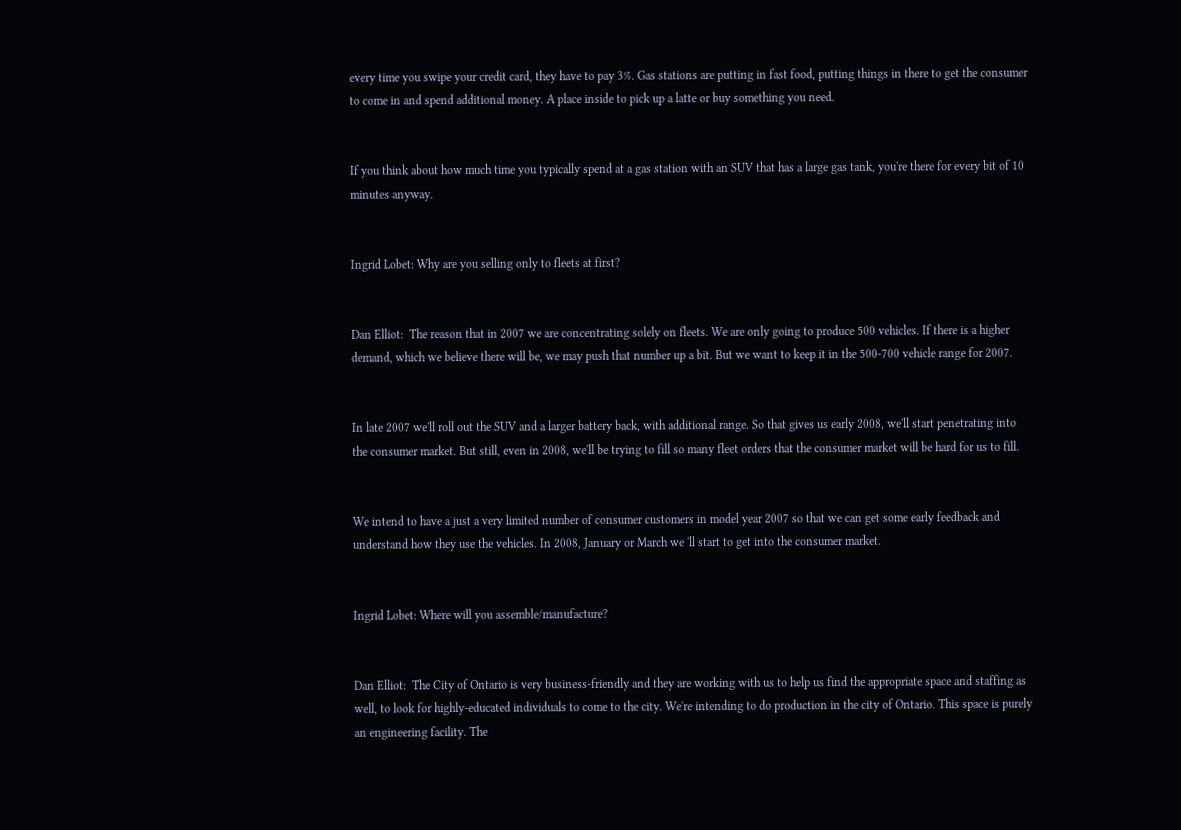every time you swipe your credit card, they have to pay 3%. Gas stations are putting in fast food, putting things in there to get the consumer to come in and spend additional money. A place inside to pick up a latte or buy something you need.


If you think about how much time you typically spend at a gas station with an SUV that has a large gas tank, you're there for every bit of 10 minutes anyway.


Ingrid Lobet: Why are you selling only to fleets at first?


Dan Elliot:  The reason that in 2007 we are concentrating solely on fleets. We are only going to produce 500 vehicles. If there is a higher demand, which we believe there will be, we may push that number up a bit. But we want to keep it in the 500-700 vehicle range for 2007.


In late 2007 we'll roll out the SUV and a larger battery back, with additional range. So that gives us early 2008, we'll start penetrating into the consumer market. But still, even in 2008, we'll be trying to fill so many fleet orders that the consumer market will be hard for us to fill.


We intend to have a just a very limited number of consumer customers in model year 2007 so that we can get some early feedback and understand how they use the vehicles. In 2008, January or March we 'll start to get into the consumer market.


Ingrid Lobet: Where will you assemble/manufacture?


Dan Elliot:  The City of Ontario is very business-friendly and they are working with us to help us find the appropriate space and staffing as well, to look for highly-educated individuals to come to the city. We're intending to do production in the city of Ontario. This space is purely an engineering facility. The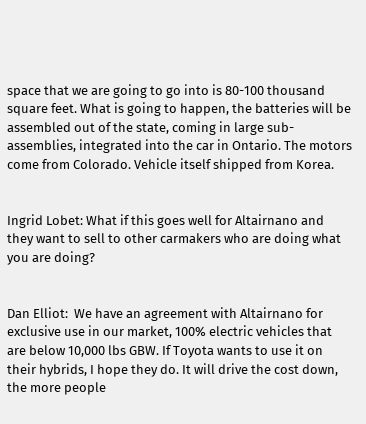space that we are going to go into is 80-100 thousand square feet. What is going to happen, the batteries will be assembled out of the state, coming in large sub-assemblies, integrated into the car in Ontario. The motors come from Colorado. Vehicle itself shipped from Korea.


Ingrid Lobet: What if this goes well for Altairnano and they want to sell to other carmakers who are doing what you are doing?


Dan Elliot:  We have an agreement with Altairnano for exclusive use in our market, 100% electric vehicles that are below 10,000 lbs GBW. If Toyota wants to use it on their hybrids, I hope they do. It will drive the cost down, the more people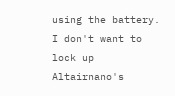using the battery. I don't want to lock up Altairnano's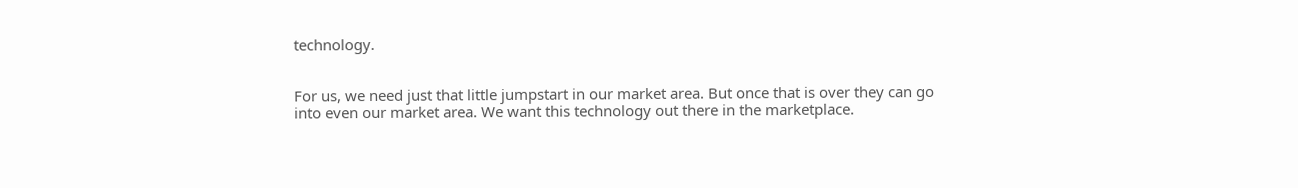technology.


For us, we need just that little jumpstart in our market area. But once that is over they can go into even our market area. We want this technology out there in the marketplace.